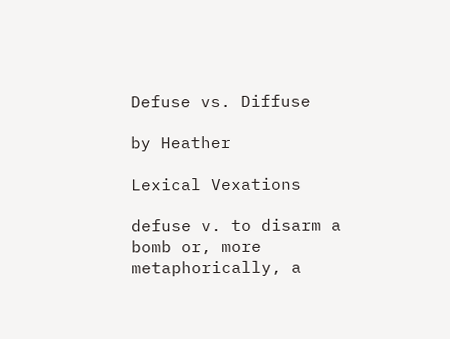Defuse vs. Diffuse

by Heather

Lexical Vexations

defuse v. to disarm a bomb or, more metaphorically, a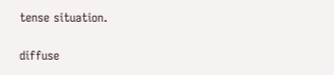tense situation.

diffuse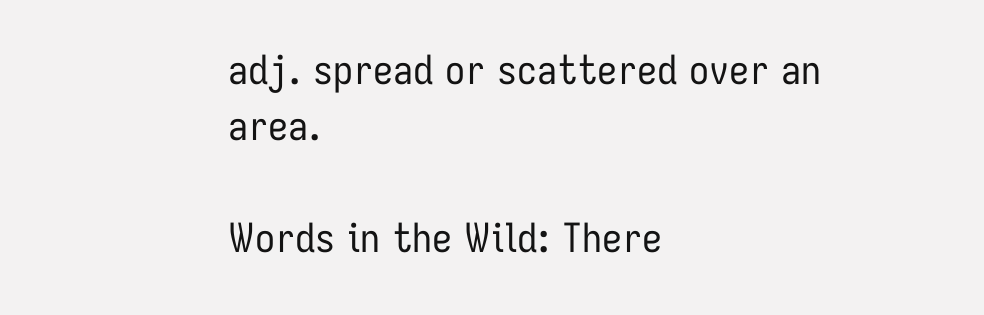adj. spread or scattered over an area.

Words in the Wild: There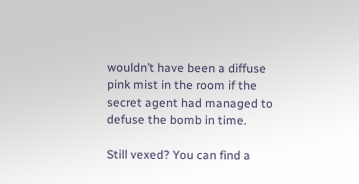wouldn’t have been a diffuse pink mist in the room if the secret agent had managed to defuse the bomb in time.

Still vexed? You can find a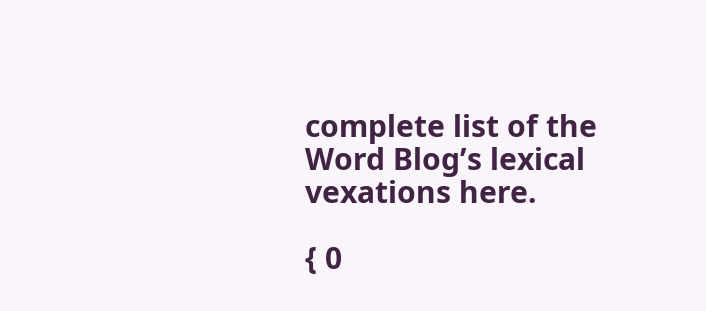complete list of the Word Blog’s lexical vexations here.

{ 0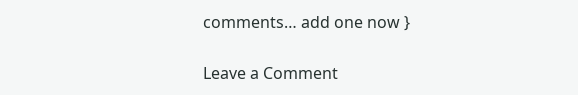comments… add one now }

Leave a Comment